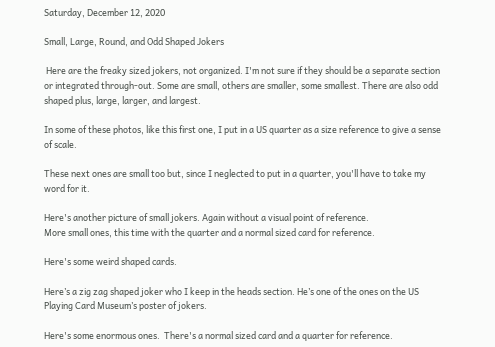Saturday, December 12, 2020

Small, Large, Round, and Odd Shaped Jokers

 Here are the freaky sized jokers, not organized. I'm not sure if they should be a separate section or integrated through-out. Some are small, others are smaller, some smallest. There are also odd shaped plus, large, larger, and largest.

In some of these photos, like this first one, I put in a US quarter as a size reference to give a sense of scale.

These next ones are small too but, since I neglected to put in a quarter, you'll have to take my word for it.

Here's another picture of small jokers. Again without a visual point of reference.
More small ones, this time with the quarter and a normal sized card for reference.

Here's some weird shaped cards.

Here’s a zig zag shaped joker who I keep in the heads section. He’s one of the ones on the US Playing Card Museum’s poster of jokers.

Here's some enormous ones.  There's a normal sized card and a quarter for reference.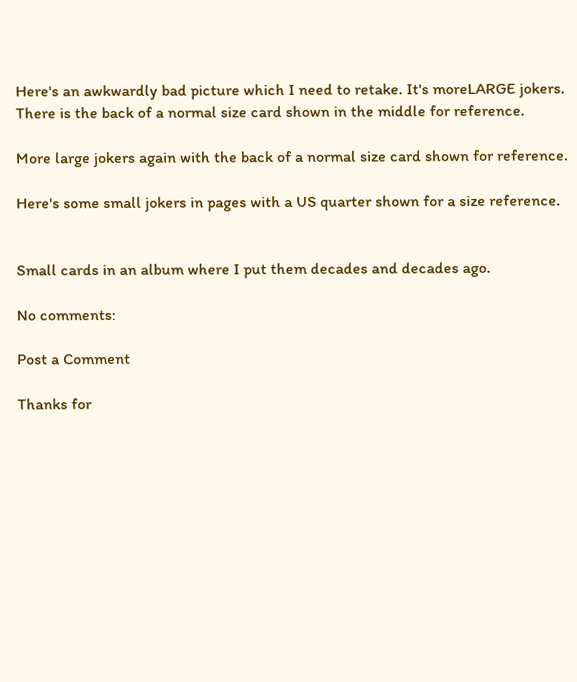Here's an awkwardly bad picture which I need to retake. It's moreLARGE jokers. There is the back of a normal size card shown in the middle for reference.

More large jokers again with the back of a normal size card shown for reference.

Here's some small jokers in pages with a US quarter shown for a size reference.


Small cards in an album where I put them decades and decades ago.

No comments:

Post a Comment

Thanks for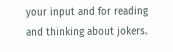your input and for reading and thinking about jokers.